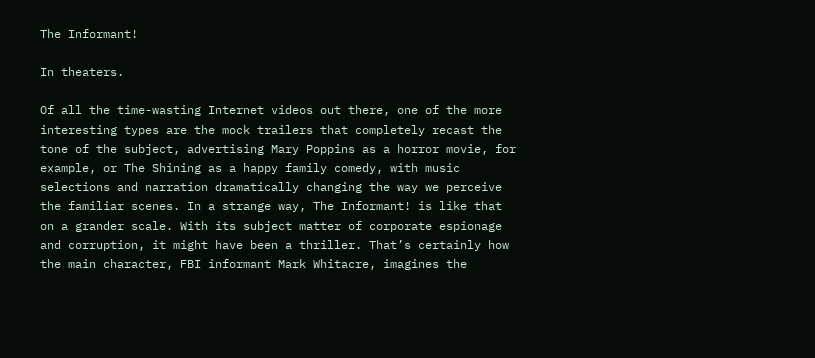The Informant!

In theaters.

Of all the time-wasting Internet videos out there, one of the more interesting types are the mock trailers that completely recast the tone of the subject, advertising Mary Poppins as a horror movie, for example, or The Shining as a happy family comedy, with music selections and narration dramatically changing the way we perceive the familiar scenes. In a strange way, The Informant! is like that on a grander scale. With its subject matter of corporate espionage and corruption, it might have been a thriller. That’s certainly how the main character, FBI informant Mark Whitacre, imagines the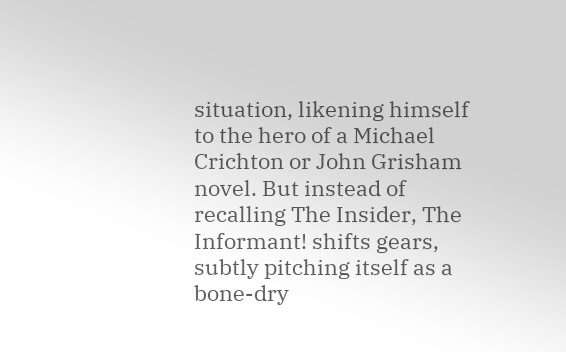situation, likening himself to the hero of a Michael Crichton or John Grisham novel. But instead of recalling The Insider, The Informant! shifts gears, subtly pitching itself as a bone-dry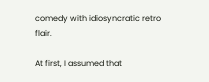comedy with idiosyncratic retro flair.

At first, I assumed that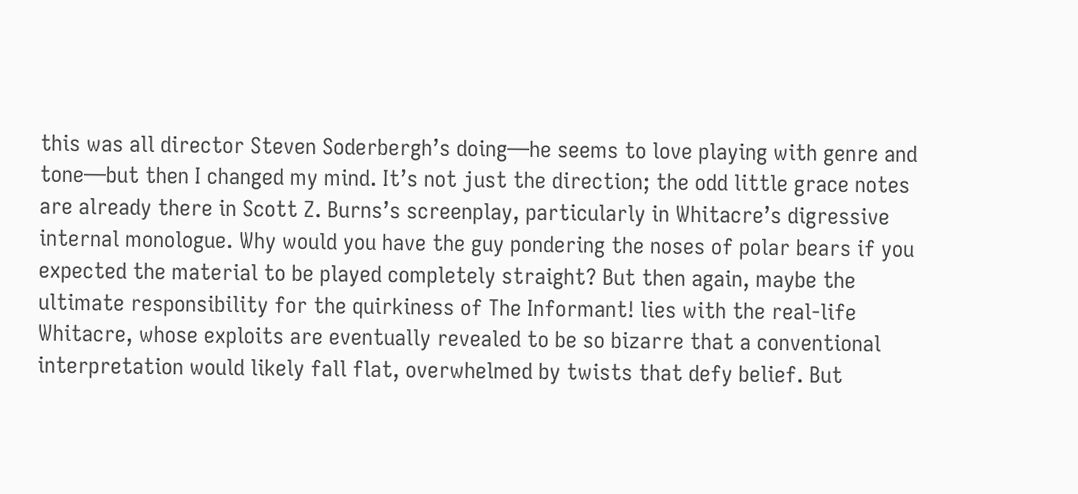this was all director Steven Soderbergh’s doing—he seems to love playing with genre and tone—but then I changed my mind. It’s not just the direction; the odd little grace notes are already there in Scott Z. Burns’s screenplay, particularly in Whitacre’s digressive internal monologue. Why would you have the guy pondering the noses of polar bears if you expected the material to be played completely straight? But then again, maybe the ultimate responsibility for the quirkiness of The Informant! lies with the real-life Whitacre, whose exploits are eventually revealed to be so bizarre that a conventional interpretation would likely fall flat, overwhelmed by twists that defy belief. But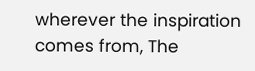wherever the inspiration comes from, The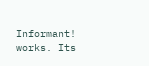Informant! works. Its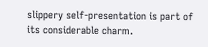slippery self-presentation is part of its considerable charm.